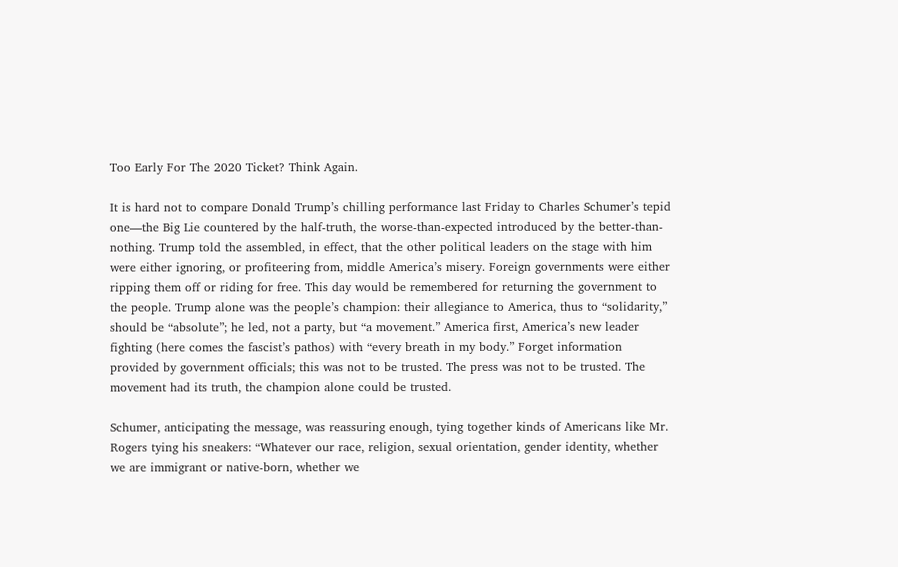Too Early For The 2020 Ticket? Think Again.

It is hard not to compare Donald Trump’s chilling performance last Friday to Charles Schumer’s tepid one—the Big Lie countered by the half-truth, the worse-than-expected introduced by the better-than-nothing. Trump told the assembled, in effect, that the other political leaders on the stage with him were either ignoring, or profiteering from, middle America’s misery. Foreign governments were either ripping them off or riding for free. This day would be remembered for returning the government to the people. Trump alone was the people’s champion: their allegiance to America, thus to “solidarity,” should be “absolute”; he led, not a party, but “a movement.” America first, America’s new leader fighting (here comes the fascist’s pathos) with “every breath in my body.” Forget information provided by government officials; this was not to be trusted. The press was not to be trusted. The movement had its truth, the champion alone could be trusted.

Schumer, anticipating the message, was reassuring enough, tying together kinds of Americans like Mr. Rogers tying his sneakers: “Whatever our race, religion, sexual orientation, gender identity, whether we are immigrant or native-born, whether we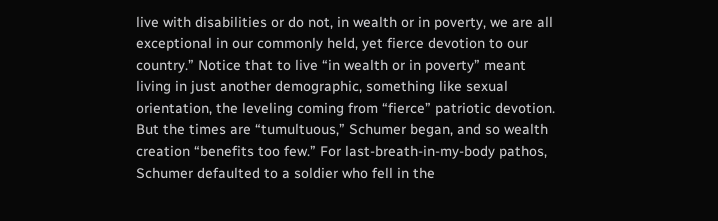live with disabilities or do not, in wealth or in poverty, we are all exceptional in our commonly held, yet fierce devotion to our country.” Notice that to live “in wealth or in poverty” meant living in just another demographic, something like sexual orientation, the leveling coming from “fierce” patriotic devotion. But the times are “tumultuous,” Schumer began, and so wealth creation “benefits too few.” For last-breath-in-my-body pathos, Schumer defaulted to a soldier who fell in the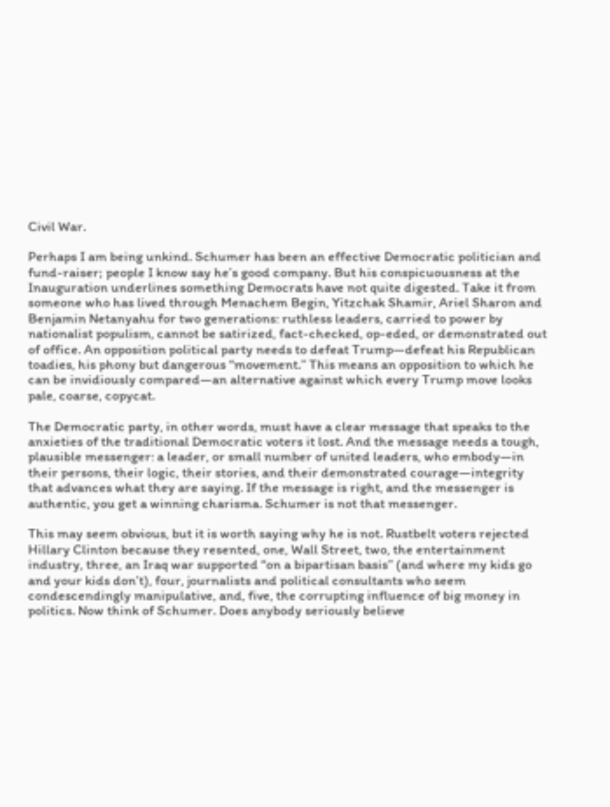Civil War.

Perhaps I am being unkind. Schumer has been an effective Democratic politician and fund-raiser; people I know say he’s good company. But his conspicuousness at the Inauguration underlines something Democrats have not quite digested. Take it from someone who has lived through Menachem Begin, Yitzchak Shamir, Ariel Sharon and Benjamin Netanyahu for two generations: ruthless leaders, carried to power by nationalist populism, cannot be satirized, fact-checked, op-eded, or demonstrated out of office. An opposition political party needs to defeat Trump—defeat his Republican toadies, his phony but dangerous “movement.” This means an opposition to which he can be invidiously compared—an alternative against which every Trump move looks pale, coarse, copycat.

The Democratic party, in other words, must have a clear message that speaks to the anxieties of the traditional Democratic voters it lost. And the message needs a tough, plausible messenger: a leader, or small number of united leaders, who embody—in their persons, their logic, their stories, and their demonstrated courage—integrity that advances what they are saying. If the message is right, and the messenger is authentic, you get a winning charisma. Schumer is not that messenger.

This may seem obvious, but it is worth saying why he is not. Rustbelt voters rejected Hillary Clinton because they resented, one, Wall Street, two, the entertainment industry, three, an Iraq war supported “on a bipartisan basis” (and where my kids go and your kids don’t), four, journalists and political consultants who seem condescendingly manipulative, and, five, the corrupting influence of big money in politics. Now think of Schumer. Does anybody seriously believe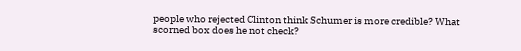people who rejected Clinton think Schumer is more credible? What scorned box does he not check?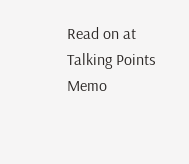Read on at Talking Points Memo